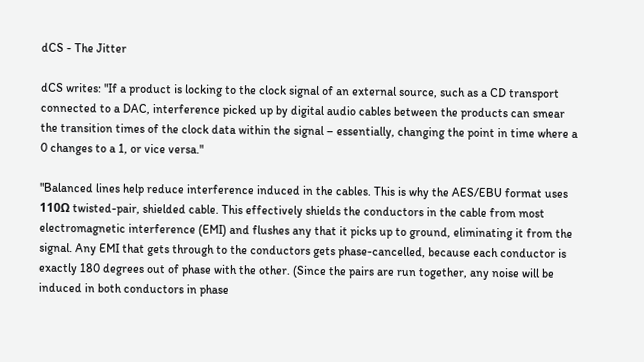dCS - The Jitter

dCS writes: "If a product is locking to the clock signal of an external source, such as a CD transport connected to a DAC, interference picked up by digital audio cables between the products can smear the transition times of the clock data within the signal – essentially, changing the point in time where a 0 changes to a 1, or vice versa."

"Balanced lines help reduce interference induced in the cables. This is why the AES/EBU format uses 110Ω twisted-pair, shielded cable. This effectively shields the conductors in the cable from most electromagnetic interference (EMI) and flushes any that it picks up to ground, eliminating it from the signal. Any EMI that gets through to the conductors gets phase-cancelled, because each conductor is exactly 180 degrees out of phase with the other. (Since the pairs are run together, any noise will be induced in both conductors in phase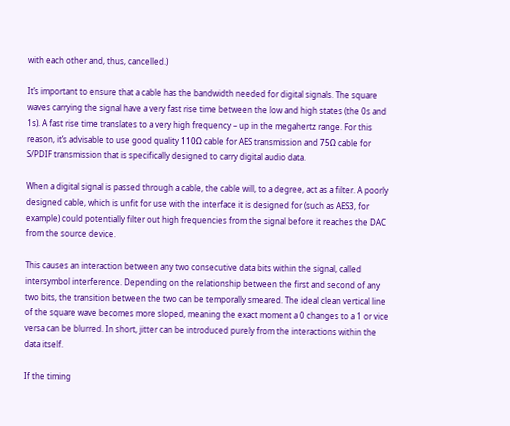with each other and, thus, cancelled.)

It’s important to ensure that a cable has the bandwidth needed for digital signals. The square waves carrying the signal have a very fast rise time between the low and high states (the 0s and 1s). A fast rise time translates to a very high frequency – up in the megahertz range. For this reason, it’s advisable to use good quality 110Ω cable for AES transmission and 75Ω cable for S/PDIF transmission that is specifically designed to carry digital audio data.

When a digital signal is passed through a cable, the cable will, to a degree, act as a filter. A poorly designed cable, which is unfit for use with the interface it is designed for (such as AES3, for example) could potentially filter out high frequencies from the signal before it reaches the DAC from the source device.

This causes an interaction between any two consecutive data bits within the signal, called intersymbol interference. Depending on the relationship between the first and second of any two bits, the transition between the two can be temporally smeared. The ideal clean vertical line of the square wave becomes more sloped, meaning the exact moment a 0 changes to a 1 or vice versa can be blurred. In short, jitter can be introduced purely from the interactions within the data itself.

If the timing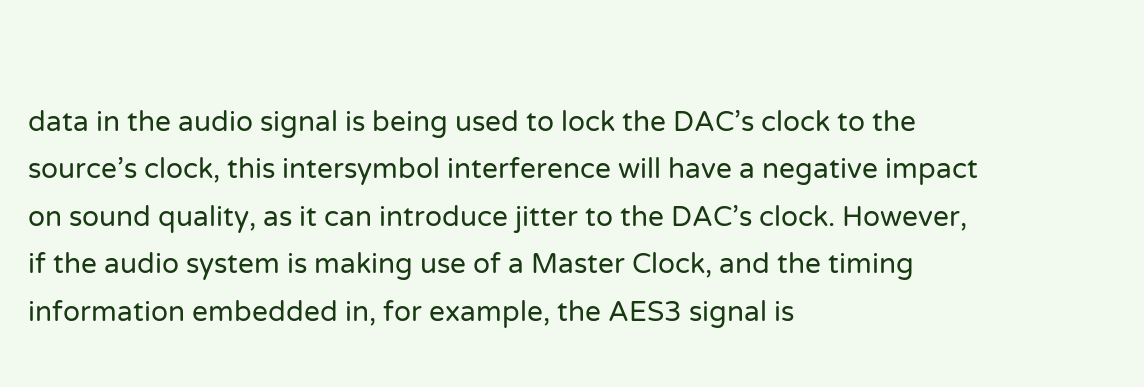data in the audio signal is being used to lock the DAC’s clock to the source’s clock, this intersymbol interference will have a negative impact on sound quality, as it can introduce jitter to the DAC’s clock. However, if the audio system is making use of a Master Clock, and the timing information embedded in, for example, the AES3 signal is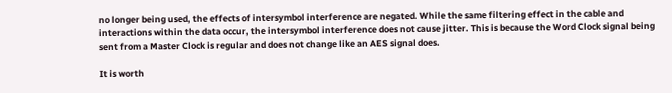no longer being used, the effects of intersymbol interference are negated. While the same filtering effect in the cable and interactions within the data occur, the intersymbol interference does not cause jitter. This is because the Word Clock signal being sent from a Master Clock is regular and does not change like an AES signal does.

It is worth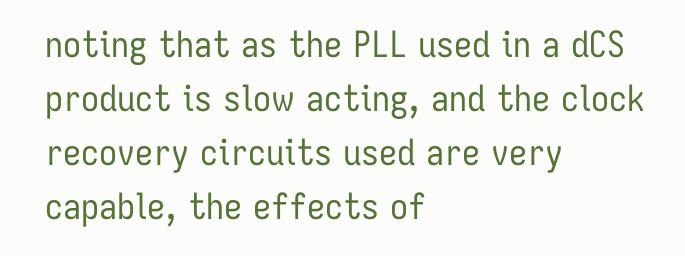noting that as the PLL used in a dCS product is slow acting, and the clock recovery circuits used are very capable, the effects of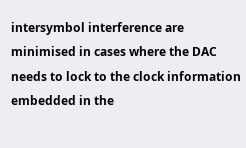intersymbol interference are minimised in cases where the DAC needs to lock to the clock information embedded in the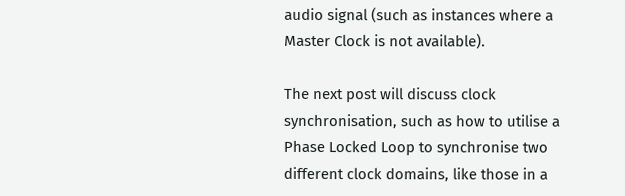audio signal (such as instances where a Master Clock is not available).

The next post will discuss clock synchronisation, such as how to utilise a Phase Locked Loop to synchronise two different clock domains, like those in a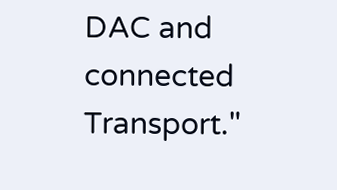DAC and connected Transport."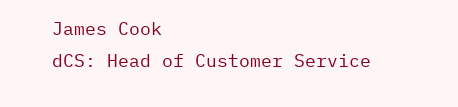James Cook
dCS: Head of Customer Service